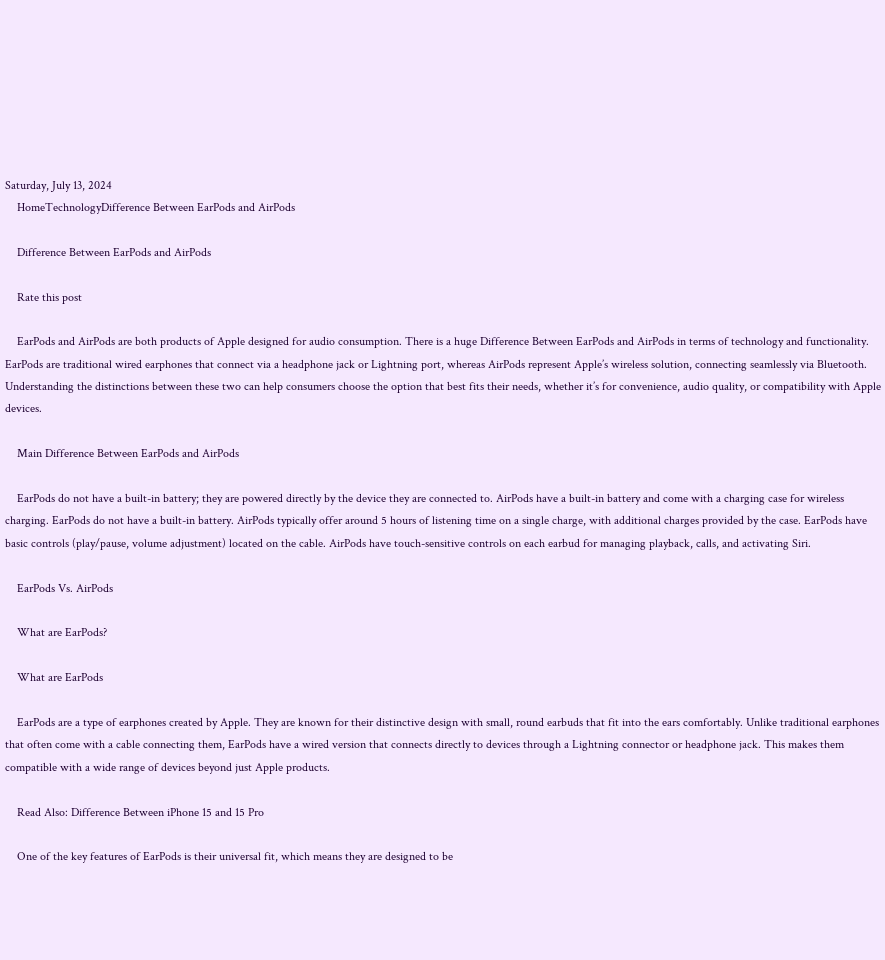Saturday, July 13, 2024
    HomeTechnologyDifference Between EarPods and AirPods

    Difference Between EarPods and AirPods

    Rate this post

    EarPods and AirPods are both products of Apple designed for audio consumption. There is a huge Difference Between EarPods and AirPods in terms of technology and functionality. EarPods are traditional wired earphones that connect via a headphone jack or Lightning port, whereas AirPods represent Apple’s wireless solution, connecting seamlessly via Bluetooth. Understanding the distinctions between these two can help consumers choose the option that best fits their needs, whether it’s for convenience, audio quality, or compatibility with Apple devices.

    Main Difference Between EarPods and AirPods

    EarPods do not have a built-in battery; they are powered directly by the device they are connected to. AirPods have a built-in battery and come with a charging case for wireless charging. EarPods do not have a built-in battery. AirPods typically offer around 5 hours of listening time on a single charge, with additional charges provided by the case. EarPods have basic controls (play/pause, volume adjustment) located on the cable. AirPods have touch-sensitive controls on each earbud for managing playback, calls, and activating Siri.

    EarPods Vs. AirPods

    What are EarPods?

    What are EarPods

    EarPods are a type of earphones created by Apple. They are known for their distinctive design with small, round earbuds that fit into the ears comfortably. Unlike traditional earphones that often come with a cable connecting them, EarPods have a wired version that connects directly to devices through a Lightning connector or headphone jack. This makes them compatible with a wide range of devices beyond just Apple products.

    Read Also: Difference Between iPhone 15 and 15 Pro

    One of the key features of EarPods is their universal fit, which means they are designed to be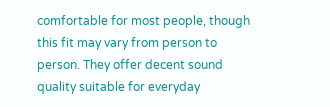comfortable for most people, though this fit may vary from person to person. They offer decent sound quality suitable for everyday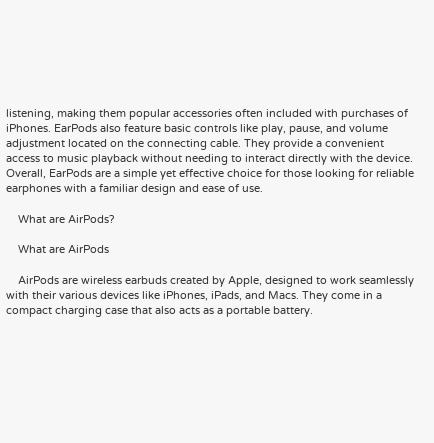listening, making them popular accessories often included with purchases of iPhones. EarPods also feature basic controls like play, pause, and volume adjustment located on the connecting cable. They provide a convenient access to music playback without needing to interact directly with the device. Overall, EarPods are a simple yet effective choice for those looking for reliable earphones with a familiar design and ease of use.

    What are AirPods?

    What are AirPods

    AirPods are wireless earbuds created by Apple, designed to work seamlessly with their various devices like iPhones, iPads, and Macs. They come in a compact charging case that also acts as a portable battery.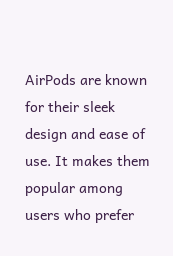AirPods are known for their sleek design and ease of use. It makes them popular among users who prefer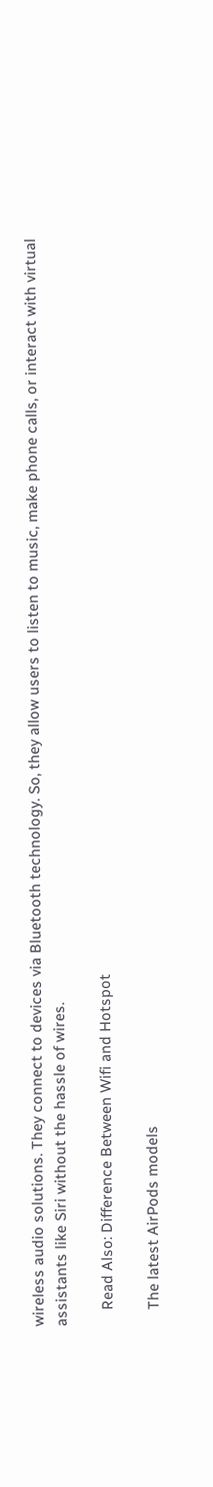wireless audio solutions. They connect to devices via Bluetooth technology. So, they allow users to listen to music, make phone calls, or interact with virtual assistants like Siri without the hassle of wires.

    Read Also: Difference Between Wifi and Hotspot

    The latest AirPods models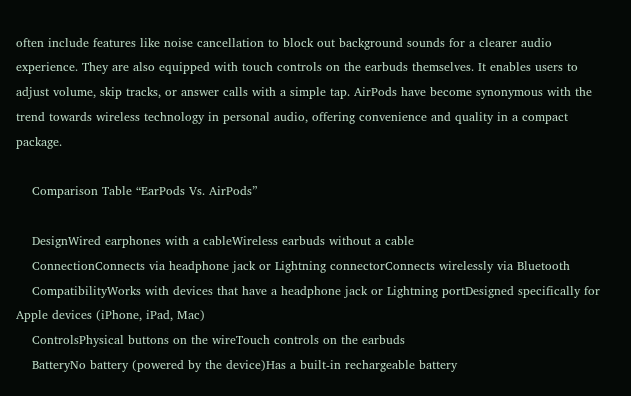often include features like noise cancellation to block out background sounds for a clearer audio experience. They are also equipped with touch controls on the earbuds themselves. It enables users to adjust volume, skip tracks, or answer calls with a simple tap. AirPods have become synonymous with the trend towards wireless technology in personal audio, offering convenience and quality in a compact package.

    Comparison Table “EarPods Vs. AirPods”

    DesignWired earphones with a cableWireless earbuds without a cable
    ConnectionConnects via headphone jack or Lightning connectorConnects wirelessly via Bluetooth
    CompatibilityWorks with devices that have a headphone jack or Lightning portDesigned specifically for Apple devices (iPhone, iPad, Mac)
    ControlsPhysical buttons on the wireTouch controls on the earbuds
    BatteryNo battery (powered by the device)Has a built-in rechargeable battery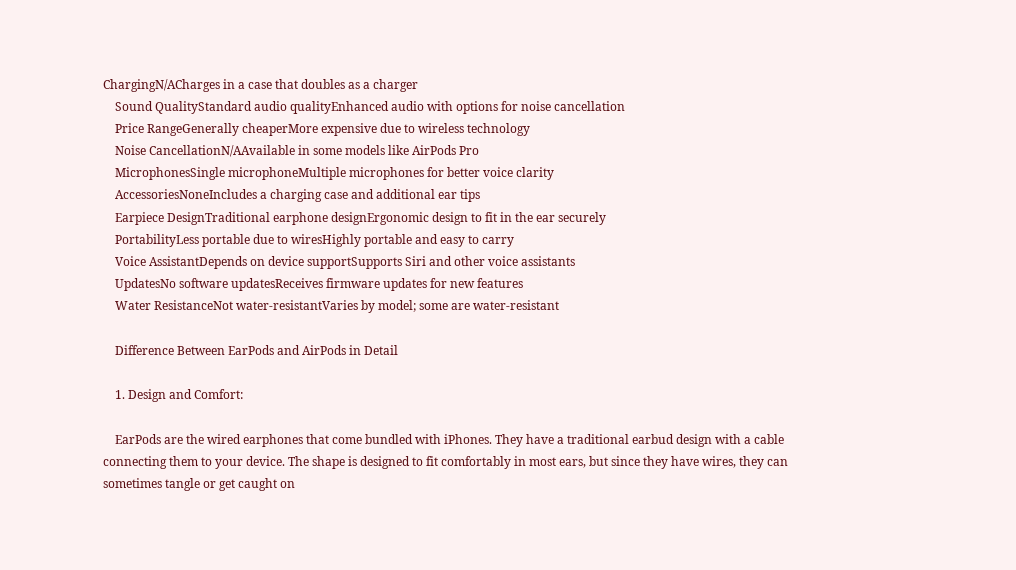ChargingN/ACharges in a case that doubles as a charger
    Sound QualityStandard audio qualityEnhanced audio with options for noise cancellation
    Price RangeGenerally cheaperMore expensive due to wireless technology
    Noise CancellationN/AAvailable in some models like AirPods Pro
    MicrophonesSingle microphoneMultiple microphones for better voice clarity
    AccessoriesNoneIncludes a charging case and additional ear tips
    Earpiece DesignTraditional earphone designErgonomic design to fit in the ear securely
    PortabilityLess portable due to wiresHighly portable and easy to carry
    Voice AssistantDepends on device supportSupports Siri and other voice assistants
    UpdatesNo software updatesReceives firmware updates for new features
    Water ResistanceNot water-resistantVaries by model; some are water-resistant

    Difference Between EarPods and AirPods in Detail

    1. Design and Comfort:

    EarPods are the wired earphones that come bundled with iPhones. They have a traditional earbud design with a cable connecting them to your device. The shape is designed to fit comfortably in most ears, but since they have wires, they can sometimes tangle or get caught on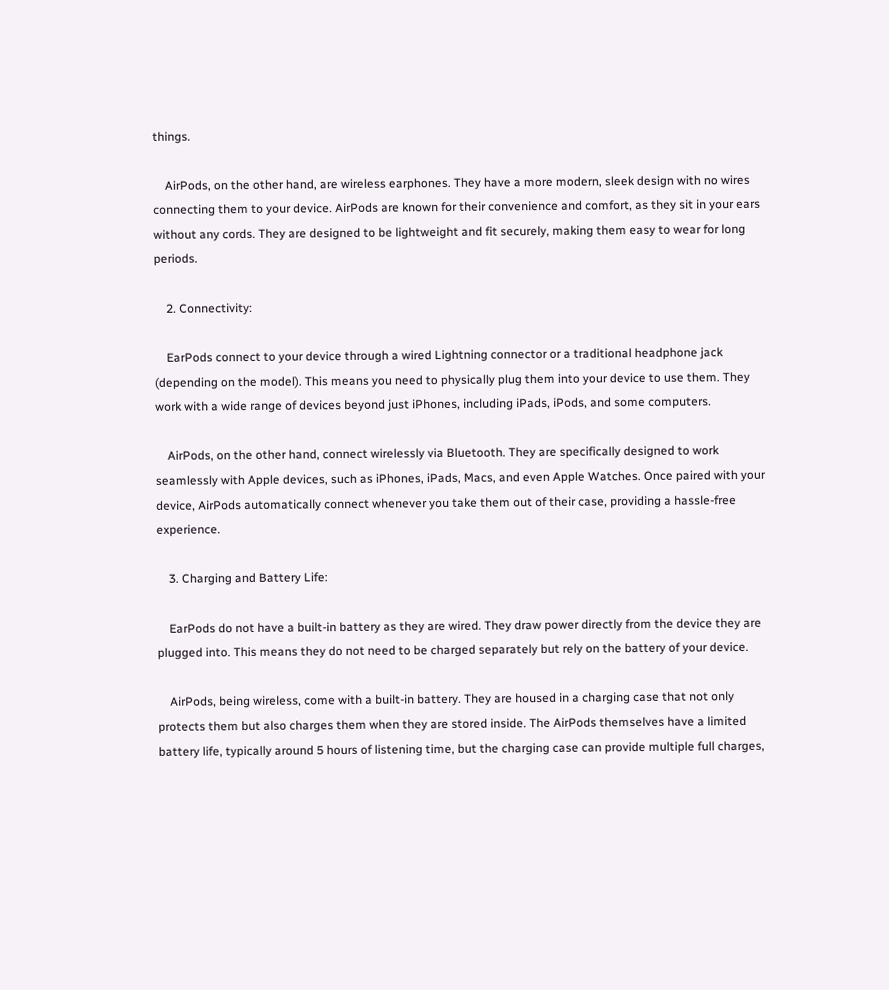things.

    AirPods, on the other hand, are wireless earphones. They have a more modern, sleek design with no wires connecting them to your device. AirPods are known for their convenience and comfort, as they sit in your ears without any cords. They are designed to be lightweight and fit securely, making them easy to wear for long periods.

    2. Connectivity:

    EarPods connect to your device through a wired Lightning connector or a traditional headphone jack (depending on the model). This means you need to physically plug them into your device to use them. They work with a wide range of devices beyond just iPhones, including iPads, iPods, and some computers.

    AirPods, on the other hand, connect wirelessly via Bluetooth. They are specifically designed to work seamlessly with Apple devices, such as iPhones, iPads, Macs, and even Apple Watches. Once paired with your device, AirPods automatically connect whenever you take them out of their case, providing a hassle-free experience.

    3. Charging and Battery Life:

    EarPods do not have a built-in battery as they are wired. They draw power directly from the device they are plugged into. This means they do not need to be charged separately but rely on the battery of your device.

    AirPods, being wireless, come with a built-in battery. They are housed in a charging case that not only protects them but also charges them when they are stored inside. The AirPods themselves have a limited battery life, typically around 5 hours of listening time, but the charging case can provide multiple full charges,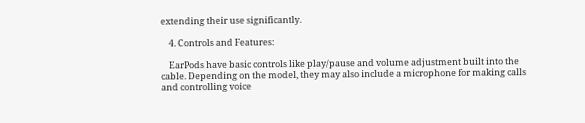extending their use significantly.

    4. Controls and Features:

    EarPods have basic controls like play/pause and volume adjustment built into the cable. Depending on the model, they may also include a microphone for making calls and controlling voice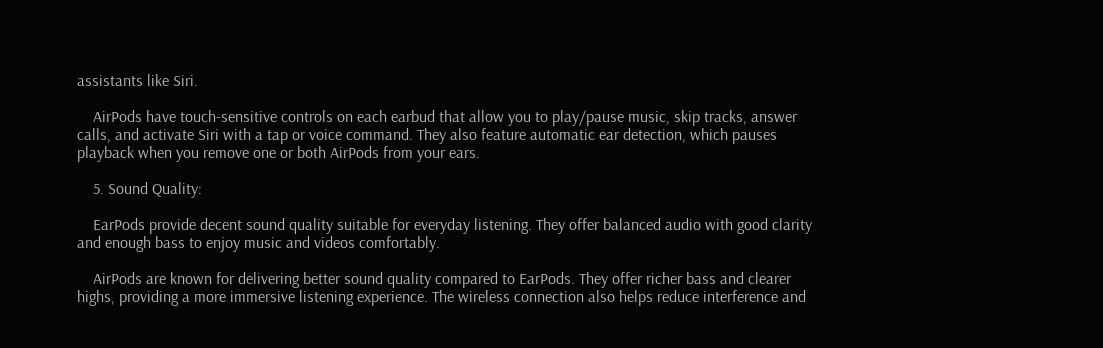assistants like Siri.

    AirPods have touch-sensitive controls on each earbud that allow you to play/pause music, skip tracks, answer calls, and activate Siri with a tap or voice command. They also feature automatic ear detection, which pauses playback when you remove one or both AirPods from your ears.

    5. Sound Quality:

    EarPods provide decent sound quality suitable for everyday listening. They offer balanced audio with good clarity and enough bass to enjoy music and videos comfortably.

    AirPods are known for delivering better sound quality compared to EarPods. They offer richer bass and clearer highs, providing a more immersive listening experience. The wireless connection also helps reduce interference and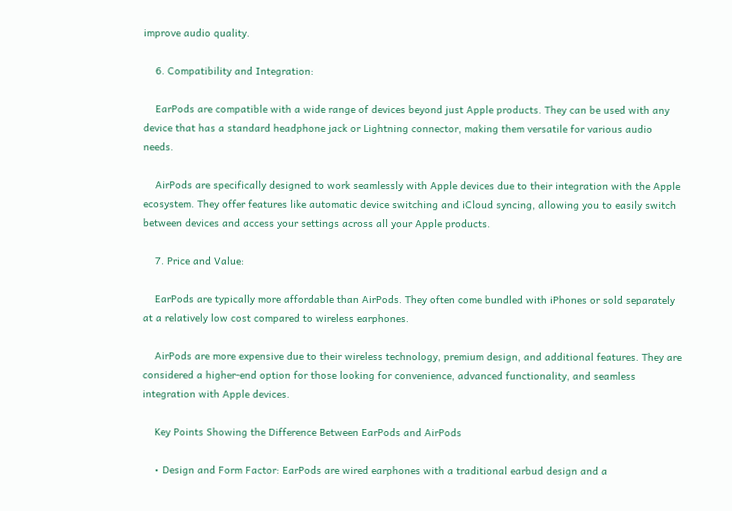improve audio quality.

    6. Compatibility and Integration:

    EarPods are compatible with a wide range of devices beyond just Apple products. They can be used with any device that has a standard headphone jack or Lightning connector, making them versatile for various audio needs.

    AirPods are specifically designed to work seamlessly with Apple devices due to their integration with the Apple ecosystem. They offer features like automatic device switching and iCloud syncing, allowing you to easily switch between devices and access your settings across all your Apple products.

    7. Price and Value:

    EarPods are typically more affordable than AirPods. They often come bundled with iPhones or sold separately at a relatively low cost compared to wireless earphones.

    AirPods are more expensive due to their wireless technology, premium design, and additional features. They are considered a higher-end option for those looking for convenience, advanced functionality, and seamless integration with Apple devices.

    Key Points Showing the Difference Between EarPods and AirPods

    • Design and Form Factor: EarPods are wired earphones with a traditional earbud design and a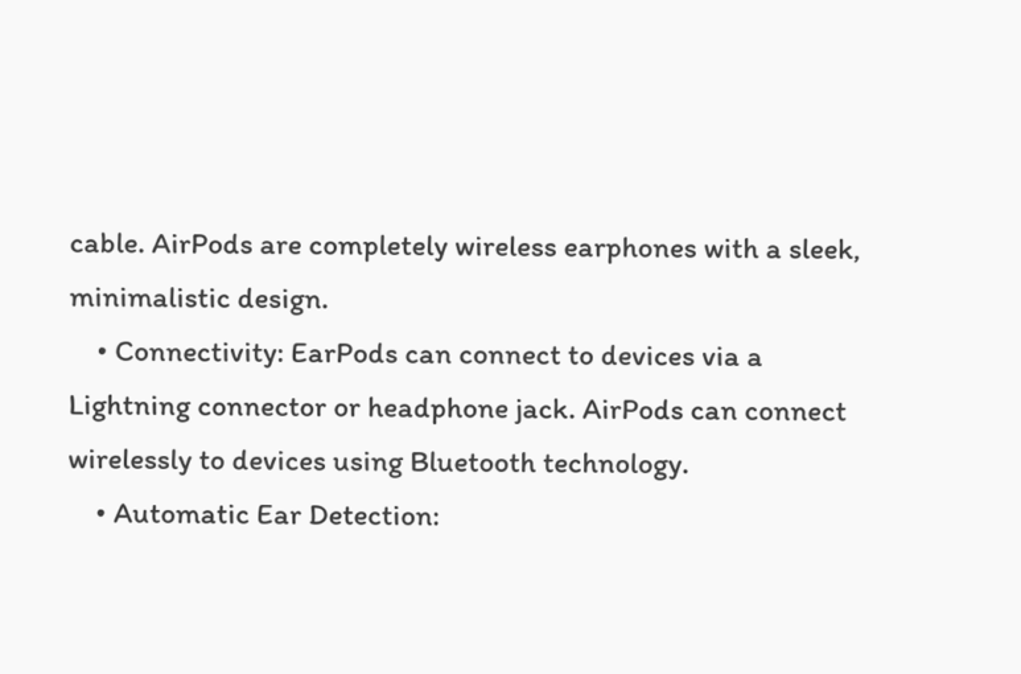cable. AirPods are completely wireless earphones with a sleek, minimalistic design.
    • Connectivity: EarPods can connect to devices via a Lightning connector or headphone jack. AirPods can connect wirelessly to devices using Bluetooth technology.
    • Automatic Ear Detection: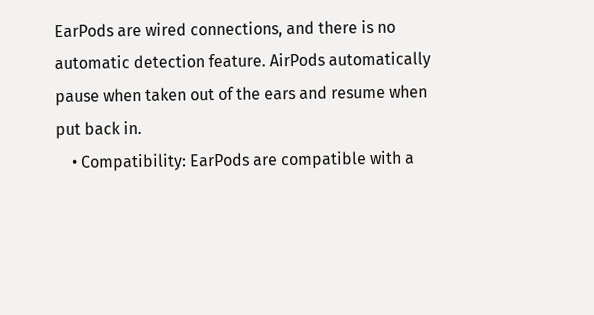EarPods are wired connections, and there is no automatic detection feature. AirPods automatically pause when taken out of the ears and resume when put back in.
    • Compatibility: EarPods are compatible with a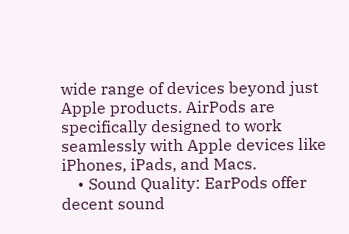wide range of devices beyond just Apple products. AirPods are specifically designed to work seamlessly with Apple devices like iPhones, iPads, and Macs.
    • Sound Quality: EarPods offer decent sound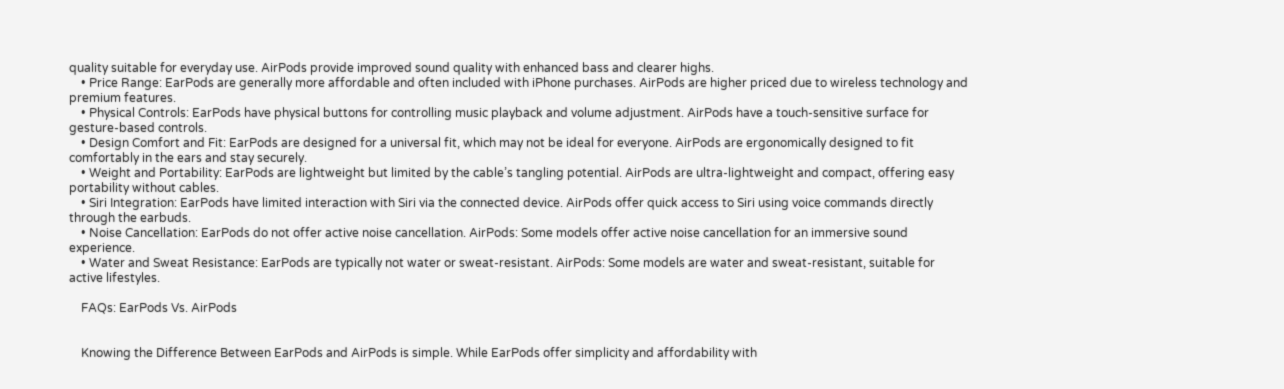quality suitable for everyday use. AirPods provide improved sound quality with enhanced bass and clearer highs.
    • Price Range: EarPods are generally more affordable and often included with iPhone purchases. AirPods are higher priced due to wireless technology and premium features.
    • Physical Controls: EarPods have physical buttons for controlling music playback and volume adjustment. AirPods have a touch-sensitive surface for gesture-based controls.
    • Design Comfort and Fit: EarPods are designed for a universal fit, which may not be ideal for everyone. AirPods are ergonomically designed to fit comfortably in the ears and stay securely.
    • Weight and Portability: EarPods are lightweight but limited by the cable’s tangling potential. AirPods are ultra-lightweight and compact, offering easy portability without cables.
    • Siri Integration: EarPods have limited interaction with Siri via the connected device. AirPods offer quick access to Siri using voice commands directly through the earbuds.
    • Noise Cancellation: EarPods do not offer active noise cancellation. AirPods: Some models offer active noise cancellation for an immersive sound experience.
    • Water and Sweat Resistance: EarPods are typically not water or sweat-resistant. AirPods: Some models are water and sweat-resistant, suitable for active lifestyles.

    FAQs: EarPods Vs. AirPods


    Knowing the Difference Between EarPods and AirPods is simple. While EarPods offer simplicity and affordability with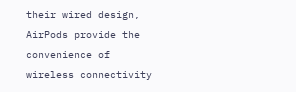their wired design, AirPods provide the convenience of wireless connectivity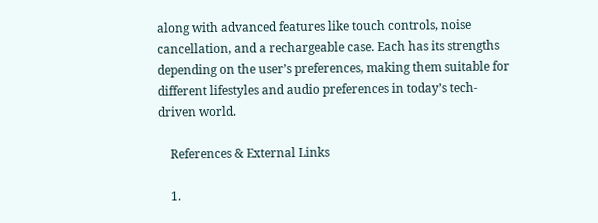along with advanced features like touch controls, noise cancellation, and a rechargeable case. Each has its strengths depending on the user’s preferences, making them suitable for different lifestyles and audio preferences in today’s tech-driven world.

    References & External Links

    1.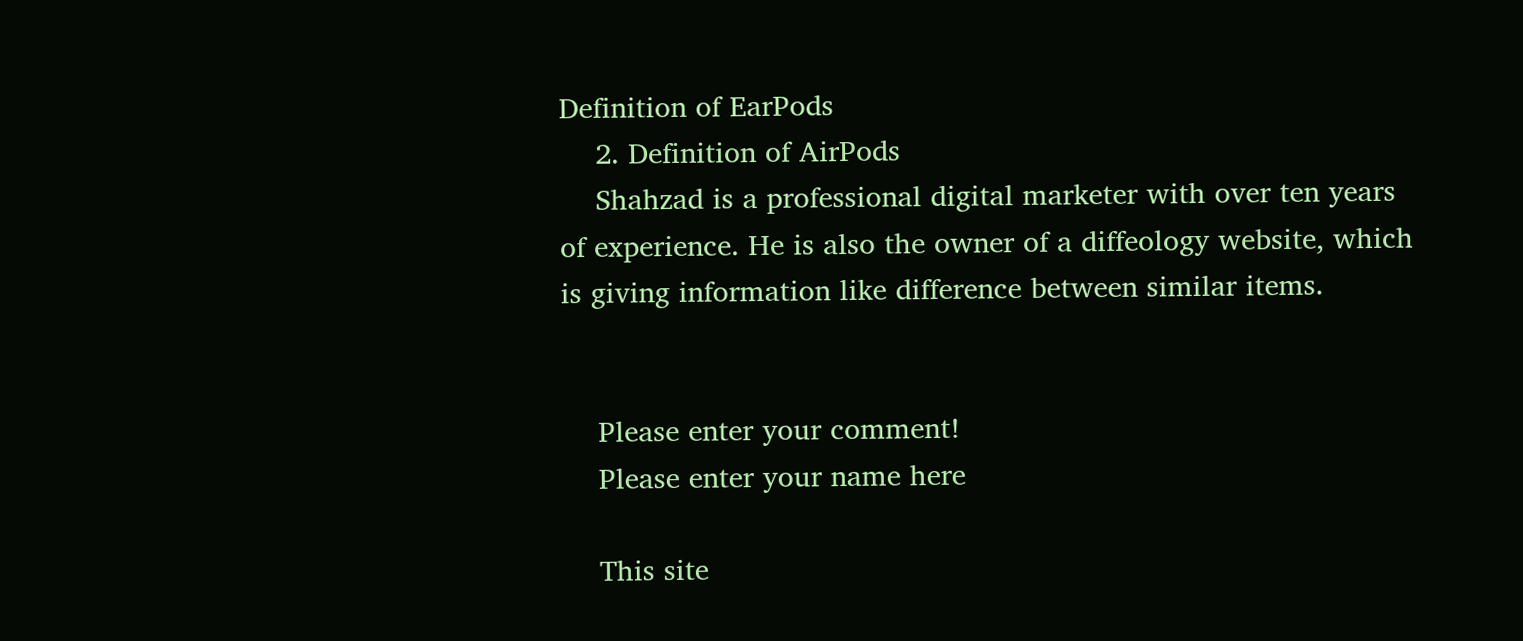Definition of EarPods
    2. Definition of AirPods
    Shahzad is a professional digital marketer with over ten years of experience. He is also the owner of a diffeology website, which is giving information like difference between similar items.


    Please enter your comment!
    Please enter your name here

    This site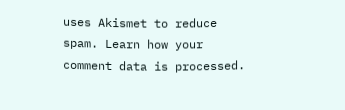uses Akismet to reduce spam. Learn how your comment data is processed.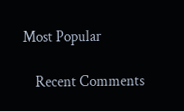Most Popular

    Recent Comments